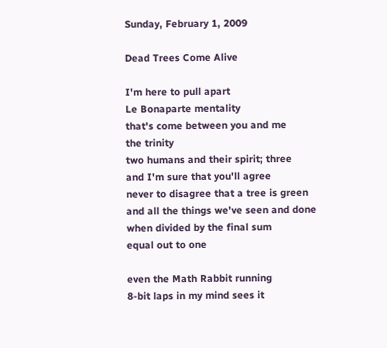Sunday, February 1, 2009

Dead Trees Come Alive

I'm here to pull apart
Le Bonaparte mentality
that's come between you and me
the trinity
two humans and their spirit; three
and I'm sure that you'll agree
never to disagree that a tree is green
and all the things we've seen and done
when divided by the final sum
equal out to one

even the Math Rabbit running
8-bit laps in my mind sees it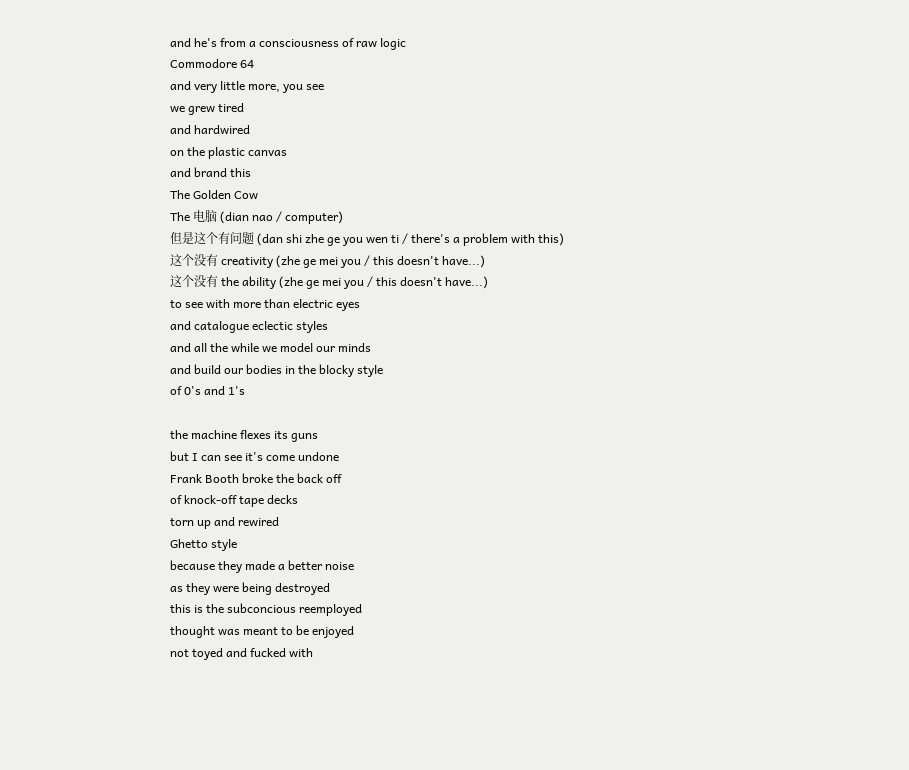and he's from a consciousness of raw logic
Commodore 64
and very little more, you see
we grew tired
and hardwired
on the plastic canvas
and brand this
The Golden Cow
The 电脑 (dian nao / computer)
但是这个有问题 (dan shi zhe ge you wen ti / there's a problem with this)
这个没有 creativity (zhe ge mei you / this doesn't have...)
这个没有 the ability (zhe ge mei you / this doesn't have...)
to see with more than electric eyes
and catalogue eclectic styles
and all the while we model our minds
and build our bodies in the blocky style
of 0's and 1's

the machine flexes its guns
but I can see it's come undone
Frank Booth broke the back off
of knock-off tape decks
torn up and rewired
Ghetto style
because they made a better noise
as they were being destroyed
this is the subconcious reemployed
thought was meant to be enjoyed
not toyed and fucked with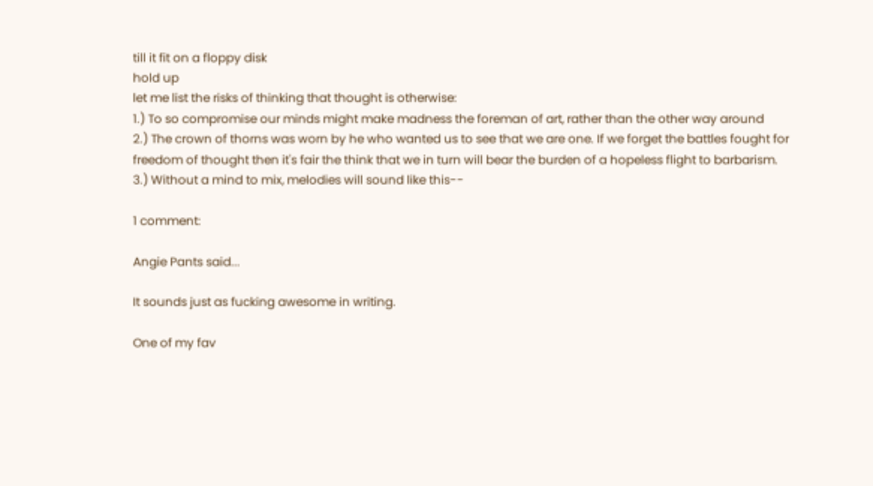till it fit on a floppy disk
hold up
let me list the risks of thinking that thought is otherwise:
1.) To so compromise our minds might make madness the foreman of art, rather than the other way around
2.) The crown of thorns was worn by he who wanted us to see that we are one. If we forget the battles fought for freedom of thought then it's fair the think that we in turn will bear the burden of a hopeless flight to barbarism.
3.) Without a mind to mix, melodies will sound like this--

1 comment:

Angie Pants said...

It sounds just as fucking awesome in writing.

One of my fav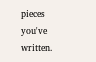pieces you've written.